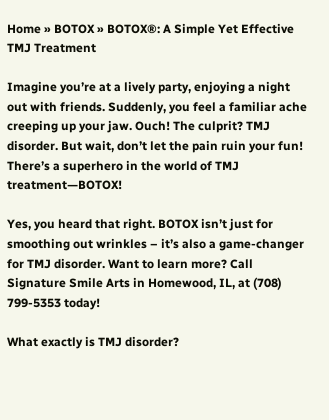Home » BOTOX » BOTOX®: A Simple Yet Effective TMJ Treatment

Imagine you’re at a lively party, enjoying a night out with friends. Suddenly, you feel a familiar ache creeping up your jaw. Ouch! The culprit? TMJ disorder. But wait, don’t let the pain ruin your fun! There’s a superhero in the world of TMJ treatment—BOTOX!

Yes, you heard that right. BOTOX isn’t just for smoothing out wrinkles – it’s also a game-changer for TMJ disorder. Want to learn more? Call Signature Smile Arts in Homewood, IL, at (708) 799-5353 today!

What exactly is TMJ disorder?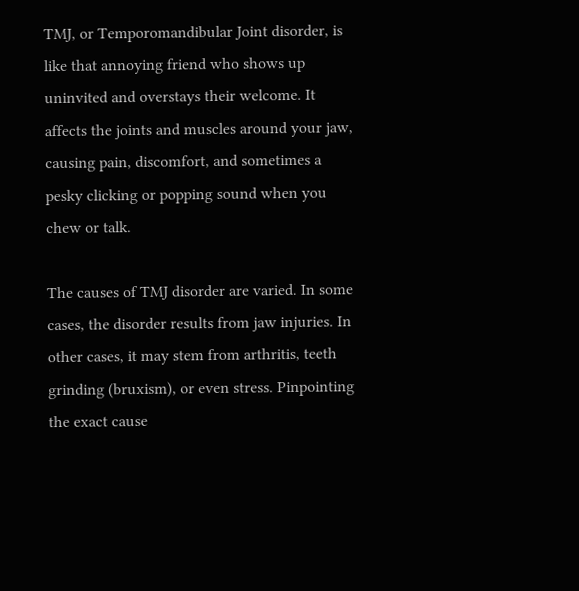TMJ, or Temporomandibular Joint disorder, is like that annoying friend who shows up uninvited and overstays their welcome. It affects the joints and muscles around your jaw, causing pain, discomfort, and sometimes a pesky clicking or popping sound when you chew or talk.

The causes of TMJ disorder are varied. In some cases, the disorder results from jaw injuries. In other cases, it may stem from arthritis, teeth grinding (bruxism), or even stress. Pinpointing the exact cause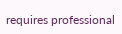requires professional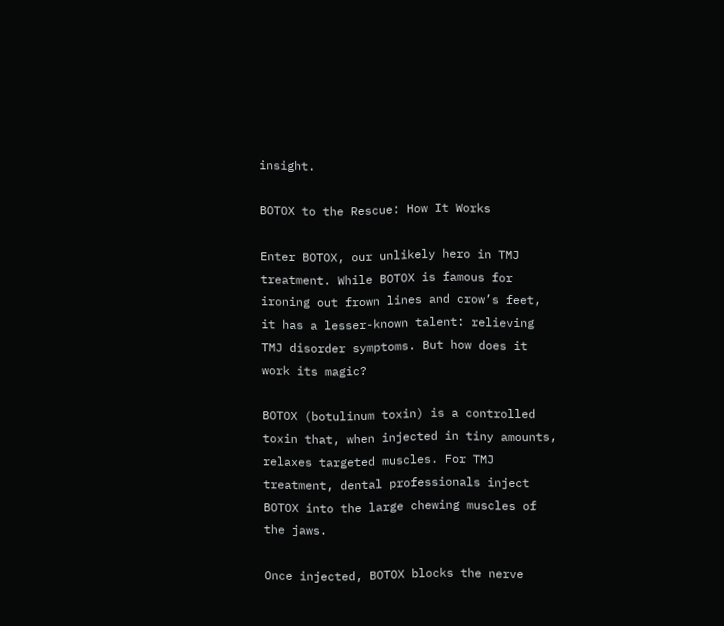insight.

BOTOX to the Rescue: How It Works

Enter BOTOX, our unlikely hero in TMJ treatment. While BOTOX is famous for ironing out frown lines and crow’s feet, it has a lesser-known talent: relieving TMJ disorder symptoms. But how does it work its magic?

BOTOX (botulinum toxin) is a controlled toxin that, when injected in tiny amounts, relaxes targeted muscles. For TMJ treatment, dental professionals inject BOTOX into the large chewing muscles of the jaws.

Once injected, BOTOX blocks the nerve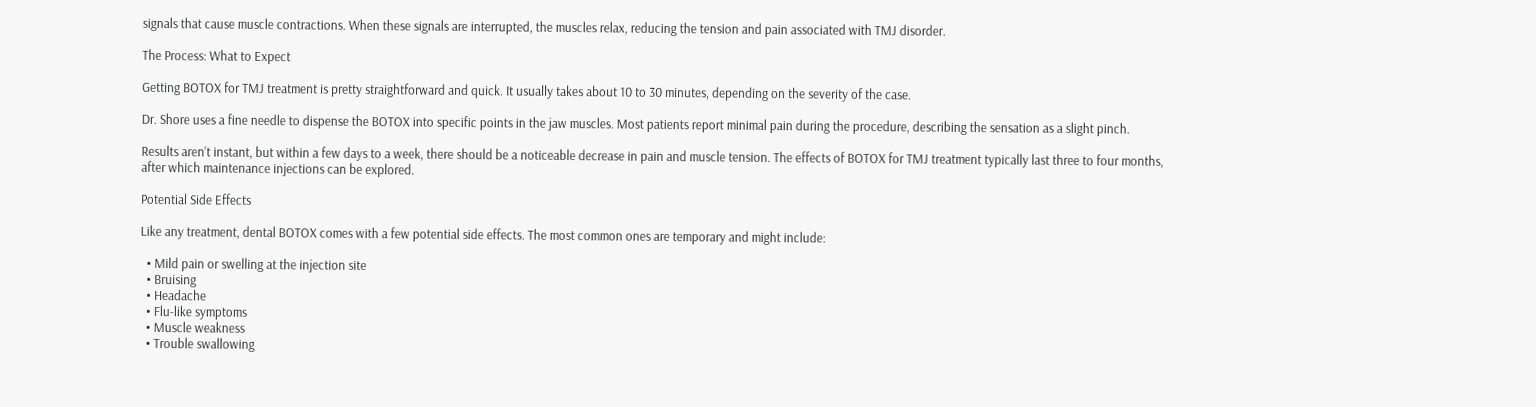signals that cause muscle contractions. When these signals are interrupted, the muscles relax, reducing the tension and pain associated with TMJ disorder.

The Process: What to Expect

Getting BOTOX for TMJ treatment is pretty straightforward and quick. It usually takes about 10 to 30 minutes, depending on the severity of the case.

Dr. Shore uses a fine needle to dispense the BOTOX into specific points in the jaw muscles. Most patients report minimal pain during the procedure, describing the sensation as a slight pinch.

Results aren’t instant, but within a few days to a week, there should be a noticeable decrease in pain and muscle tension. The effects of BOTOX for TMJ treatment typically last three to four months, after which maintenance injections can be explored.

Potential Side Effects

Like any treatment, dental BOTOX comes with a few potential side effects. The most common ones are temporary and might include:

  • Mild pain or swelling at the injection site
  • Bruising
  • Headache
  • Flu-like symptoms
  • Muscle weakness
  • Trouble swallowing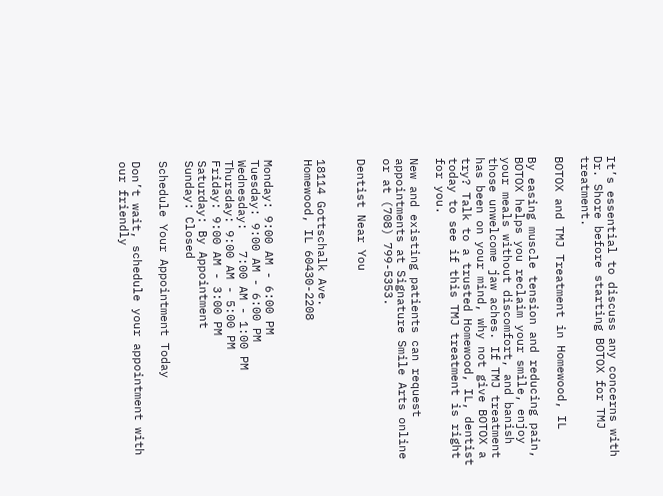It’s essential to discuss any concerns with Dr. Shore before starting BOTOX for TMJ treatment.

BOTOX and TMJ Treatment in Homewood, IL

By easing muscle tension and reducing pain, BOTOX helps you reclaim your smile, enjoy your meals without discomfort, and banish those unwelcome jaw aches. If TMJ treatment has been on your mind, why not give BOTOX a try? Talk to a trusted Homewood, IL, dentist today to see if this TMJ treatment is right for you.

New and existing patients can request appointments at Signature Smile Arts online or at (708) 799-5353.

Dentist Near You


18114 Gottschalk Ave.
Homewood, IL 60430-2208


Monday: 9:00 AM - 6:00 PM
Tuesday: 9:00 AM - 6:00 PM
Wednesday:   7:00 AM - 1:00 PM
Thursday: 9:00 AM - 5:00 PM
Friday: 9:00 AM - 3:00 PM
Saturday: By Appointment
Sunday: Closed

Schedule Your Appointment Today

Don’t wait, schedule your appointment with our friendly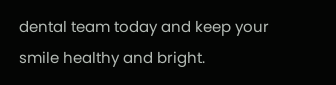dental team today and keep your smile healthy and bright.